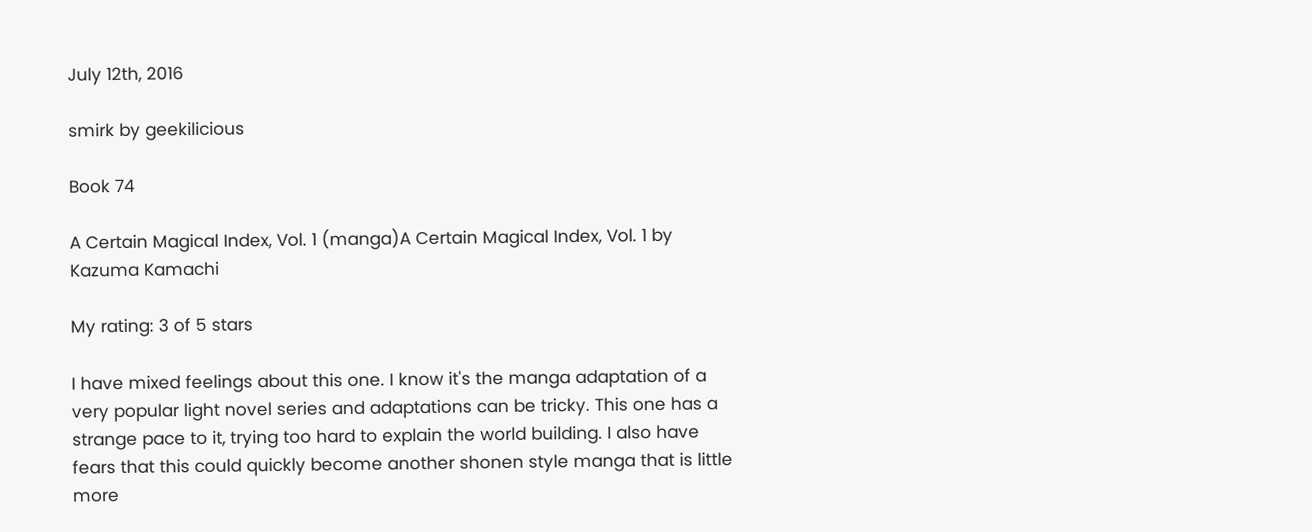July 12th, 2016

smirk by geekilicious

Book 74

A Certain Magical Index, Vol. 1 (manga)A Certain Magical Index, Vol. 1 by Kazuma Kamachi

My rating: 3 of 5 stars

I have mixed feelings about this one. I know it's the manga adaptation of a very popular light novel series and adaptations can be tricky. This one has a strange pace to it, trying too hard to explain the world building. I also have fears that this could quickly become another shonen style manga that is little more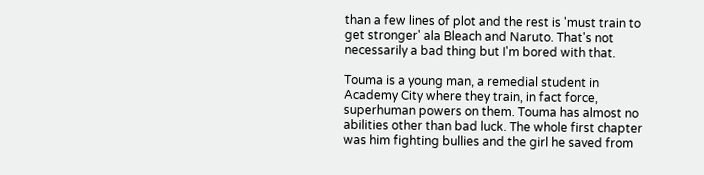than a few lines of plot and the rest is 'must train to get stronger' ala Bleach and Naruto. That's not necessarily a bad thing but I'm bored with that.

Touma is a young man, a remedial student in Academy City where they train, in fact force, superhuman powers on them. Touma has almost no abilities other than bad luck. The whole first chapter was him fighting bullies and the girl he saved from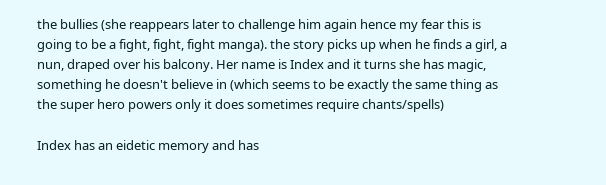the bullies (she reappears later to challenge him again hence my fear this is going to be a fight, fight, fight manga). the story picks up when he finds a girl, a nun, draped over his balcony. Her name is Index and it turns she has magic, something he doesn't believe in (which seems to be exactly the same thing as the super hero powers only it does sometimes require chants/spells)

Index has an eidetic memory and has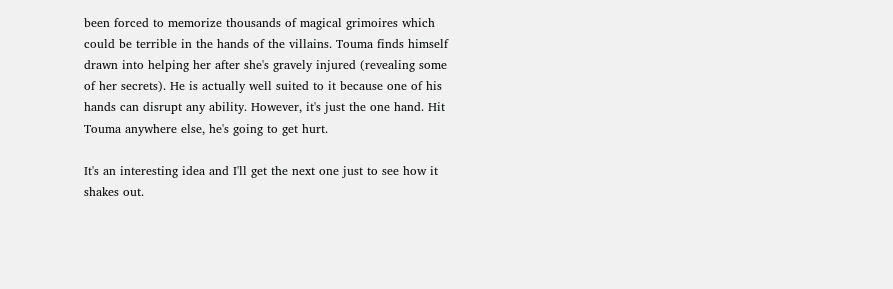been forced to memorize thousands of magical grimoires which could be terrible in the hands of the villains. Touma finds himself drawn into helping her after she's gravely injured (revealing some of her secrets). He is actually well suited to it because one of his hands can disrupt any ability. However, it's just the one hand. Hit Touma anywhere else, he's going to get hurt.

It's an interesting idea and I'll get the next one just to see how it shakes out.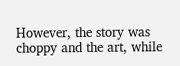However, the story was choppy and the art, while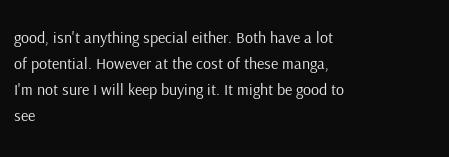good, isn't anything special either. Both have a lot of potential. However at the cost of these manga, I'm not sure I will keep buying it. It might be good to see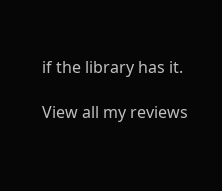if the library has it.

View all my reviews